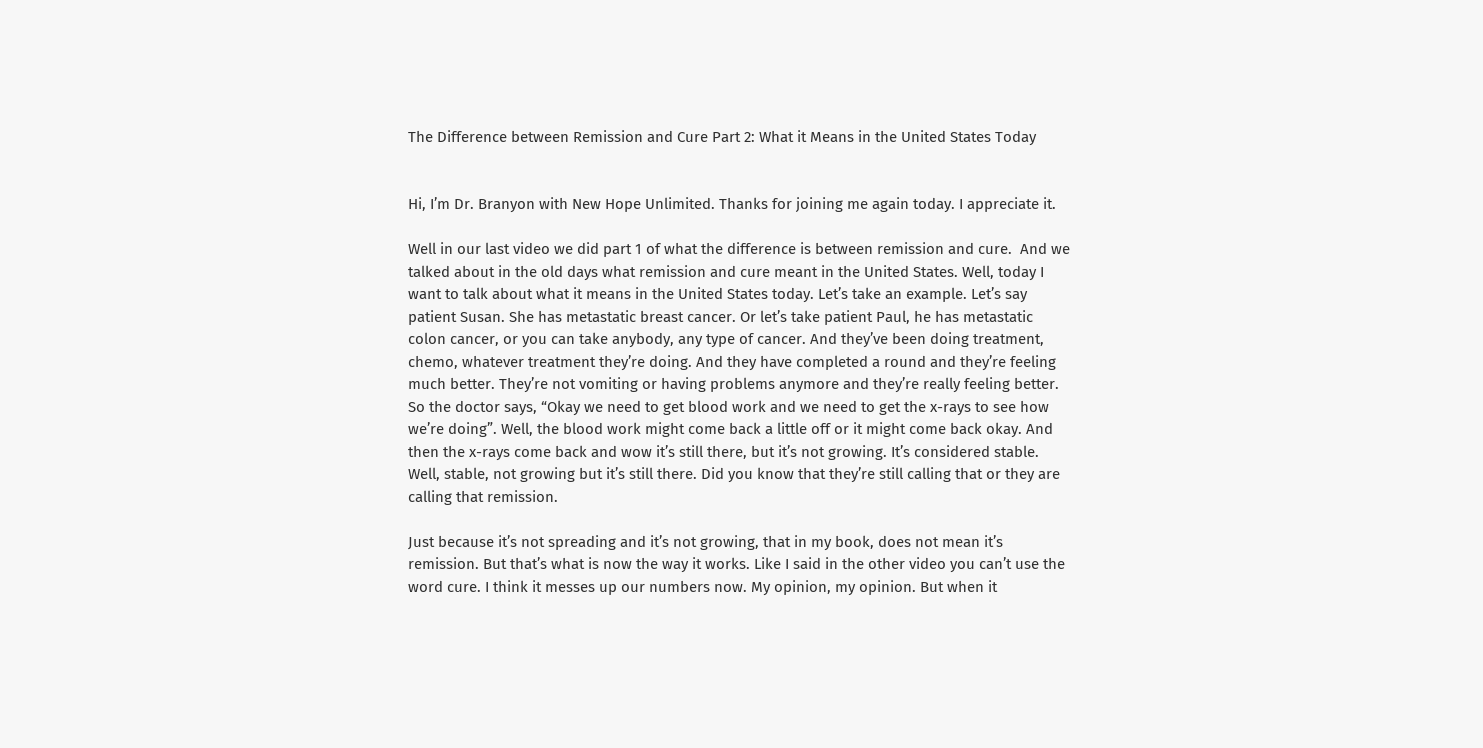The Difference between Remission and Cure Part 2: What it Means in the United States Today


Hi, I’m Dr. Branyon with New Hope Unlimited. Thanks for joining me again today. I appreciate it.

Well in our last video we did part 1 of what the difference is between remission and cure.  And we talked about in the old days what remission and cure meant in the United States. Well, today I want to talk about what it means in the United States today. Let’s take an example. Let’s say patient Susan. She has metastatic breast cancer. Or let’s take patient Paul, he has metastatic colon cancer, or you can take anybody, any type of cancer. And they’ve been doing treatment, chemo, whatever treatment they’re doing. And they have completed a round and they’re feeling much better. They’re not vomiting or having problems anymore and they’re really feeling better. So the doctor says, “Okay we need to get blood work and we need to get the x-rays to see how we’re doing”. Well, the blood work might come back a little off or it might come back okay. And then the x-rays come back and wow it’s still there, but it’s not growing. It’s considered stable. Well, stable, not growing but it’s still there. Did you know that they’re still calling that or they are calling that remission.

Just because it’s not spreading and it’s not growing, that in my book, does not mean it’s remission. But that’s what is now the way it works. Like I said in the other video you can’t use the word cure. I think it messes up our numbers now. My opinion, my opinion. But when it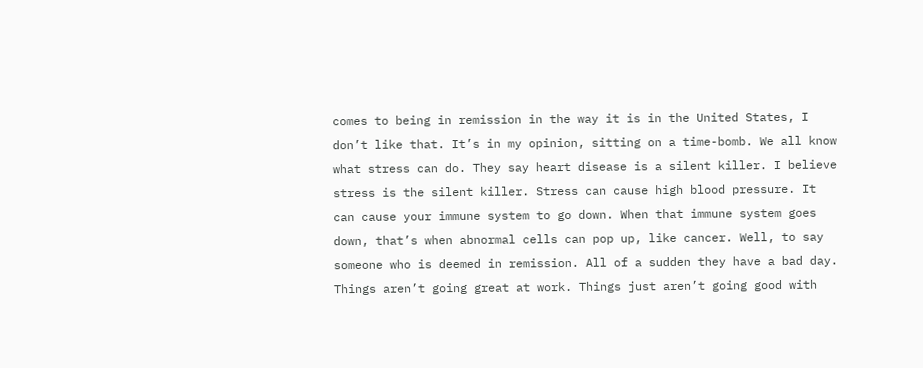comes to being in remission in the way it is in the United States, I don’t like that. It’s in my opinion, sitting on a time-bomb. We all know what stress can do. They say heart disease is a silent killer. I believe stress is the silent killer. Stress can cause high blood pressure. It can cause your immune system to go down. When that immune system goes down, that’s when abnormal cells can pop up, like cancer. Well, to say someone who is deemed in remission. All of a sudden they have a bad day. Things aren’t going great at work. Things just aren’t going good with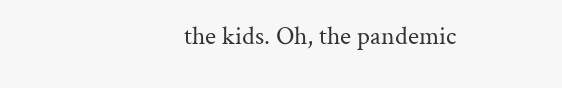the kids. Oh, the pandemic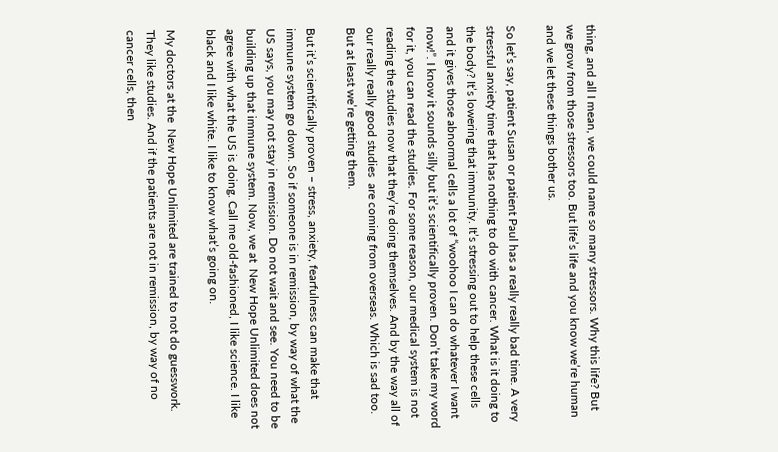thing, and all I mean, we could name so many stressors. Why this life? But we grow from those stressors too. But life’s life and you know we’re human and we let these things bother us.

So let’s say, patient Susan or patient Paul has a really really bad time. A very stressful anxiety time that has nothing to do with cancer. What is it doing to the body? It’s lowering that immunity. It’s stressing out to help these cells and it gives those abnormal cells a lot of “woohoo I can do whatever I want now!”. I know it sounds silly but it’s scientifically proven. Don’t take my word for it, you can read the studies. For some reason, our medical system is not reading the studies now that they’re doing themselves. And by the way all of our really really good studies  are coming from overseas. Which is sad too. But at least we’re getting them.

But it’s scientifically proven – stress, anxiety, fearfulness can make that immune system go down. So if someone is in remission, by way of what the US says, you may not stay in remission. Do not wait and see. You need to be building up that immune system. Now, we at  New Hope Unlimited does not agree with what the US is doing. Call me old-fashioned, I like science. I like black and I like white. I like to know what’s going on.

My doctors at the  New Hope Unlimited are trained to not do guesswork. They like studies. And if the patients are not in remission, by way of no cancer cells, then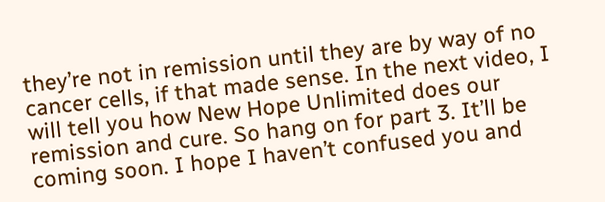they’re not in remission until they are by way of no cancer cells, if that made sense. In the next video, I will tell you how New Hope Unlimited does our remission and cure. So hang on for part 3. It’ll be coming soon. I hope I haven’t confused you and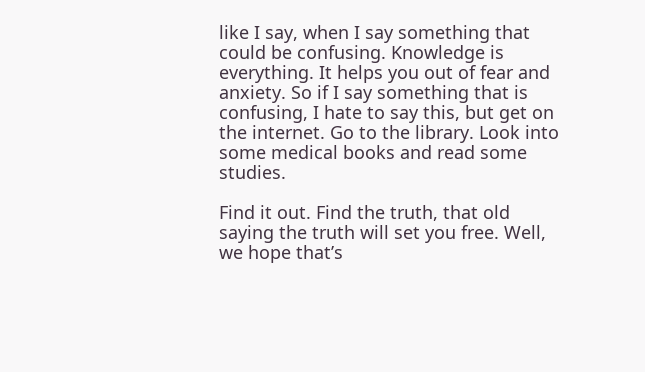like I say, when I say something that could be confusing. Knowledge is everything. It helps you out of fear and anxiety. So if I say something that is confusing, I hate to say this, but get on the internet. Go to the library. Look into some medical books and read some studies.

Find it out. Find the truth, that old saying the truth will set you free. Well, we hope that’s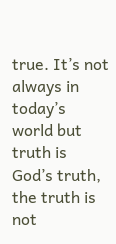true. It’s not always in today’s world but truth is God’s truth, the truth is not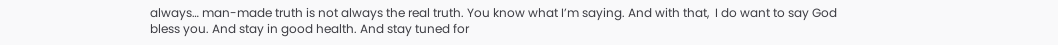always… man-made truth is not always the real truth. You know what I’m saying. And with that,  I do want to say God bless you. And stay in good health. And stay tuned for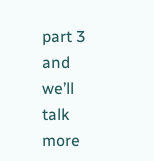part 3 and we’ll talk more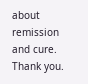about remission and cure. Thank you.